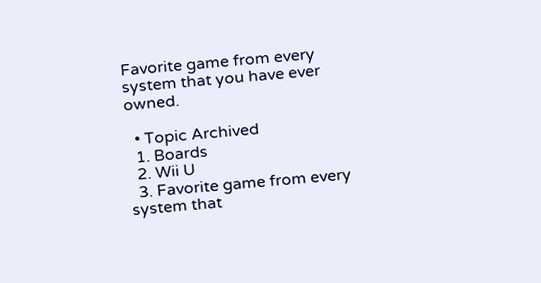Favorite game from every system that you have ever owned.

  • Topic Archived
  1. Boards
  2. Wii U
  3. Favorite game from every system that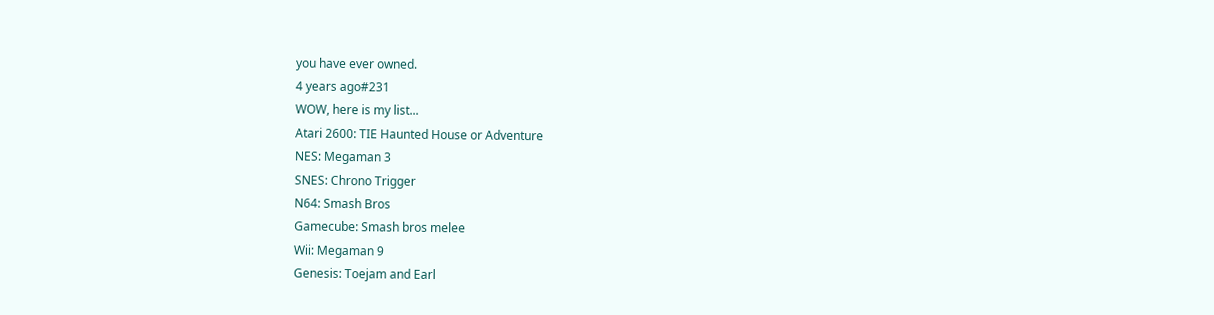you have ever owned.
4 years ago#231
WOW, here is my list...
Atari 2600: TIE Haunted House or Adventure
NES: Megaman 3
SNES: Chrono Trigger
N64: Smash Bros
Gamecube: Smash bros melee
Wii: Megaman 9
Genesis: Toejam and Earl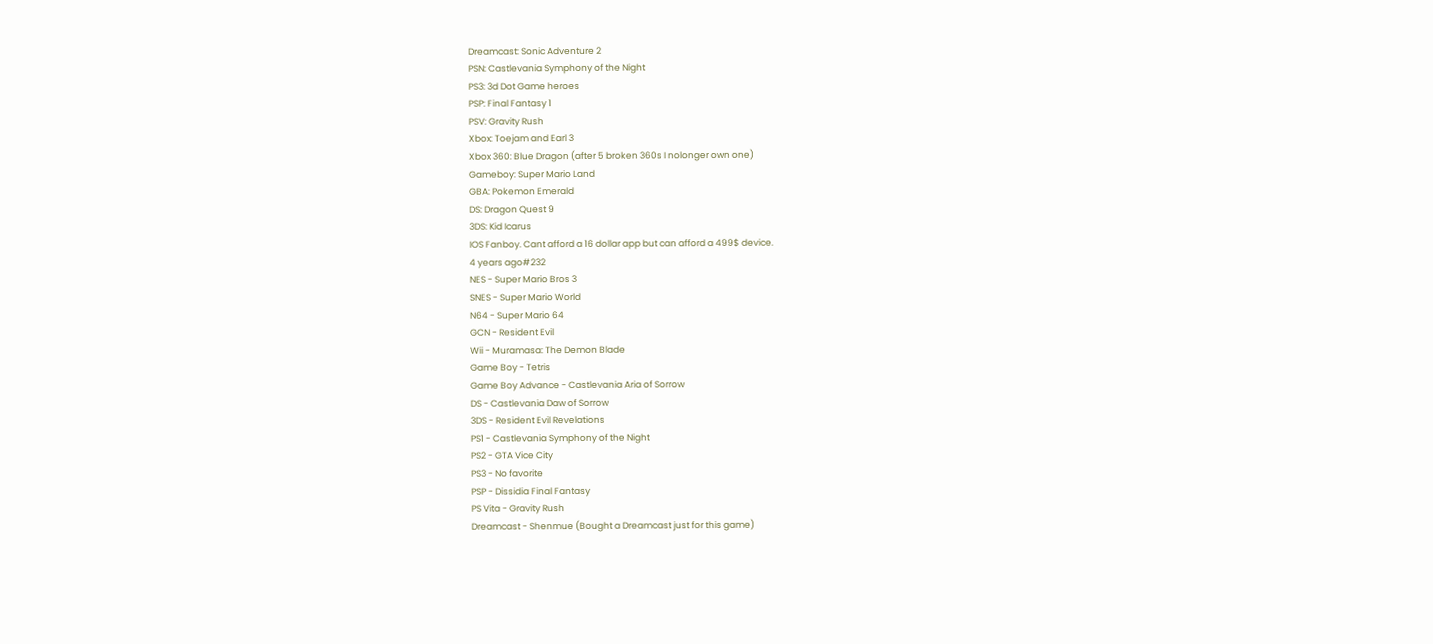Dreamcast: Sonic Adventure 2
PSN: Castlevania Symphony of the Night
PS3: 3d Dot Game heroes
PSP: Final Fantasy 1
PSV: Gravity Rush
Xbox: Toejam and Earl 3
Xbox 360: Blue Dragon (after 5 broken 360s I nolonger own one)
Gameboy: Super Mario Land
GBA: Pokemon Emerald
DS: Dragon Quest 9
3DS: Kid Icarus
IOS Fanboy. Cant afford a 16 dollar app but can afford a 499$ device.
4 years ago#232
NES - Super Mario Bros 3
SNES - Super Mario World
N64 - Super Mario 64
GCN - Resident Evil
Wii - Muramasa: The Demon Blade
Game Boy - Tetris
Game Boy Advance - Castlevania Aria of Sorrow
DS - Castlevania Daw of Sorrow
3DS - Resident Evil Revelations
PS1 - Castlevania Symphony of the Night
PS2 - GTA Vice City
PS3 - No favorite
PSP - Dissidia Final Fantasy
PS Vita - Gravity Rush
Dreamcast - Shenmue (Bought a Dreamcast just for this game)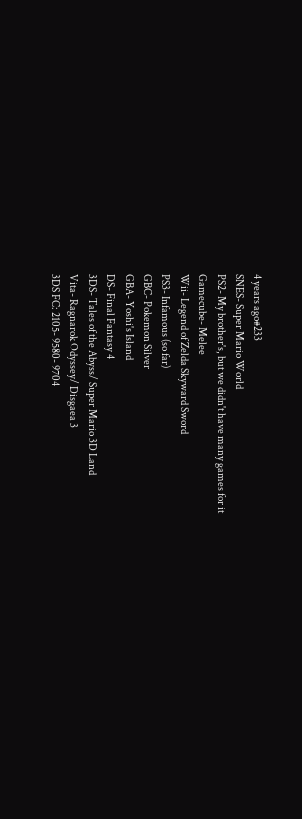4 years ago#233
SNES- Super Mario World
PS2- My brother's, but we didn't have many games for it
Gamecube- Melee
Wii- Legend of Zelda Skyward Sword
PS3- Infamous (so far)
GBC- Pokemon Silver
GBA- Yoshi's Island
DS- Final Fantasy 4
3DS- Tales of the Abyss/ Super Mario 3D Land
Vita- Ragnarok Odyssey/ Disgaea 3
3DS FC: 2105- 9580- 9704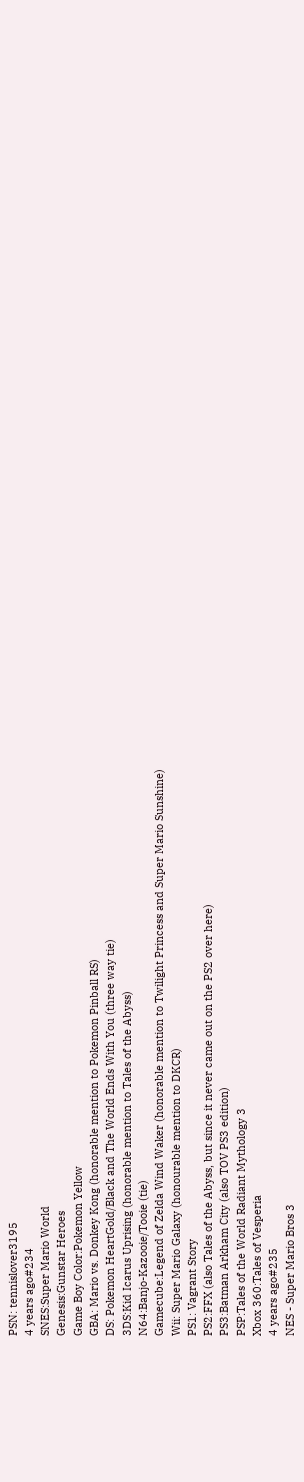PSN: tennislover3195
4 years ago#234
SNES:Super Mario World
Genesis:Gunstar Heroes
Game Boy Color:Pokemon Yellow
GBA: Mario vs. Donkey Kong (honorable mention to Pokemon Pinball RS)
DS: Pokemon HeartGold/Black and The World Ends With You (three way tie)
3DS:Kid Icarus Uprising (honorable mention to Tales of the Abyss)
N64:Banjo-Kazooie/Tooie (tie)
Gamecube:Legend of Zelda Wind Waker (honorable mention to Twilight Princess and Super Mario Sunshine)
Wii: Super Mario Galaxy (honourable mention to DKCR)
PS1: Vagrant Story
PS2:FFX (also Tales of the Abyss, but since it never came out on the PS2 over here)
PS3:Batman Arkham City (also TOV PS3 edition)
PSP:Tales of the World Radiant Mythology 3
Xbox 360:Tales of Vesperia
4 years ago#235
NES - Super Mario Bros 3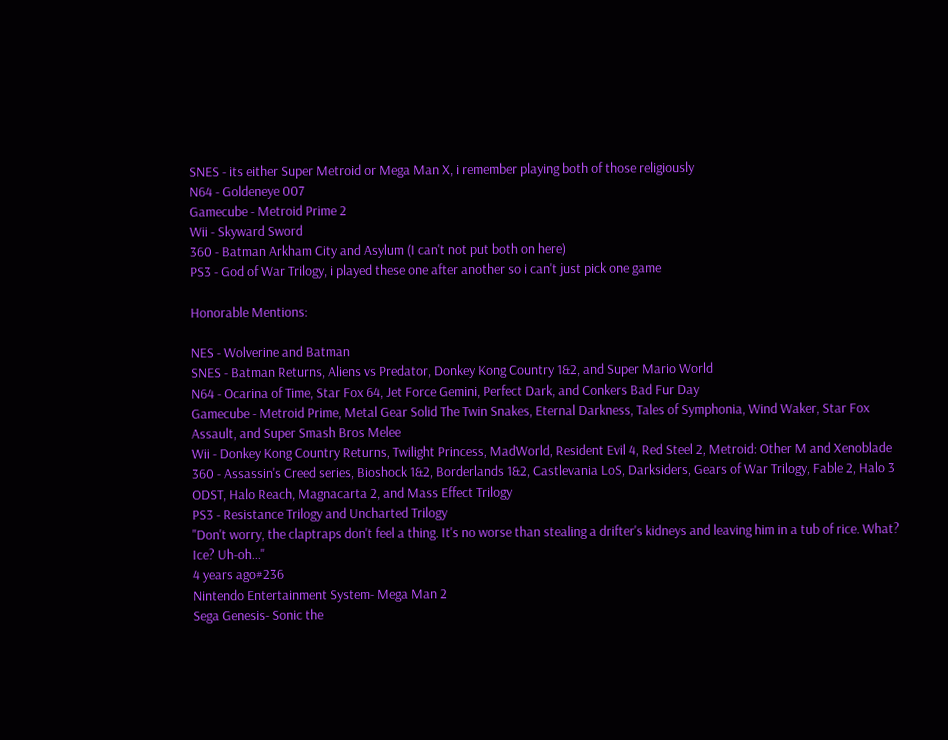SNES - its either Super Metroid or Mega Man X, i remember playing both of those religiously
N64 - Goldeneye 007
Gamecube - Metroid Prime 2
Wii - Skyward Sword
360 - Batman Arkham City and Asylum (I can't not put both on here)
PS3 - God of War Trilogy, i played these one after another so i can't just pick one game

Honorable Mentions:

NES - Wolverine and Batman
SNES - Batman Returns, Aliens vs Predator, Donkey Kong Country 1&2, and Super Mario World
N64 - Ocarina of Time, Star Fox 64, Jet Force Gemini, Perfect Dark, and Conkers Bad Fur Day
Gamecube - Metroid Prime, Metal Gear Solid The Twin Snakes, Eternal Darkness, Tales of Symphonia, Wind Waker, Star Fox Assault, and Super Smash Bros Melee
Wii - Donkey Kong Country Returns, Twilight Princess, MadWorld, Resident Evil 4, Red Steel 2, Metroid: Other M and Xenoblade
360 - Assassin's Creed series, Bioshock 1&2, Borderlands 1&2, Castlevania LoS, Darksiders, Gears of War Trilogy, Fable 2, Halo 3 ODST, Halo Reach, Magnacarta 2, and Mass Effect Trilogy
PS3 - Resistance Trilogy and Uncharted Trilogy
"Don't worry, the claptraps don't feel a thing. It's no worse than stealing a drifter's kidneys and leaving him in a tub of rice. What? Ice? Uh-oh..."
4 years ago#236
Nintendo Entertainment System- Mega Man 2
Sega Genesis- Sonic the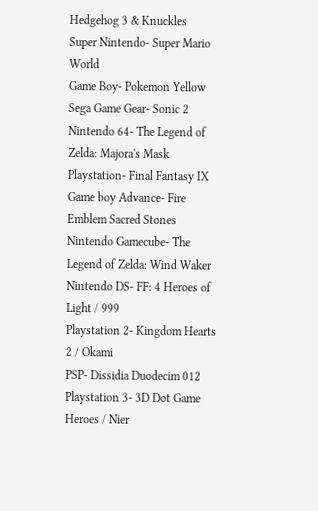Hedgehog 3 & Knuckles
Super Nintendo- Super Mario World
Game Boy- Pokemon Yellow
Sega Game Gear- Sonic 2
Nintendo 64- The Legend of Zelda: Majora's Mask
Playstation- Final Fantasy IX
Game boy Advance- Fire Emblem Sacred Stones
Nintendo Gamecube- The Legend of Zelda: Wind Waker
Nintendo DS- FF: 4 Heroes of Light / 999
Playstation 2- Kingdom Hearts 2 / Okami
PSP- Dissidia Duodecim 012
Playstation 3- 3D Dot Game Heroes / Nier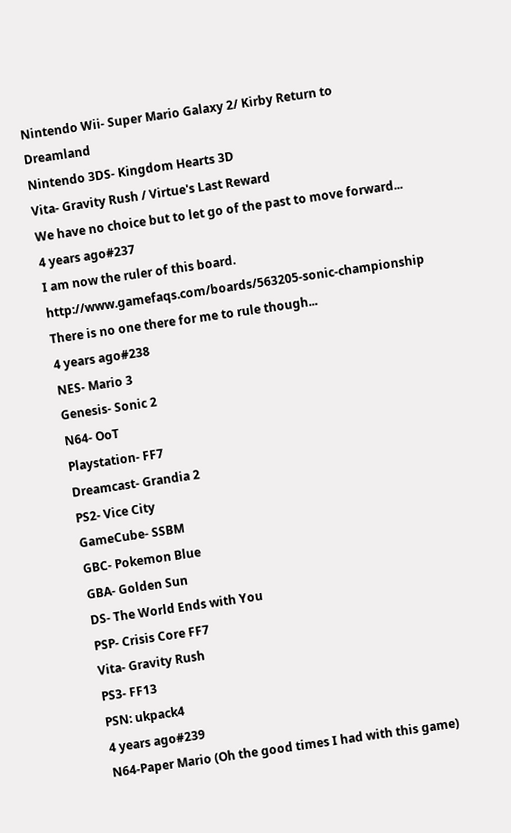Nintendo Wii- Super Mario Galaxy 2/ Kirby Return to Dreamland
Nintendo 3DS- Kingdom Hearts 3D
Vita- Gravity Rush / Virtue's Last Reward
We have no choice but to let go of the past to move forward...
4 years ago#237
I am now the ruler of this board. http://www.gamefaqs.com/boards/563205-sonic-championship There is no one there for me to rule though...
4 years ago#238
NES- Mario 3
Genesis- Sonic 2
N64- OoT
Playstation- FF7
Dreamcast- Grandia 2
PS2- Vice City
GameCube- SSBM
GBC- Pokemon Blue
GBA- Golden Sun
DS- The World Ends with You
PSP- Crisis Core FF7
Vita- Gravity Rush
PS3- FF13
PSN: ukpack4
4 years ago#239
N64-Paper Mario (Oh the good times I had with this game)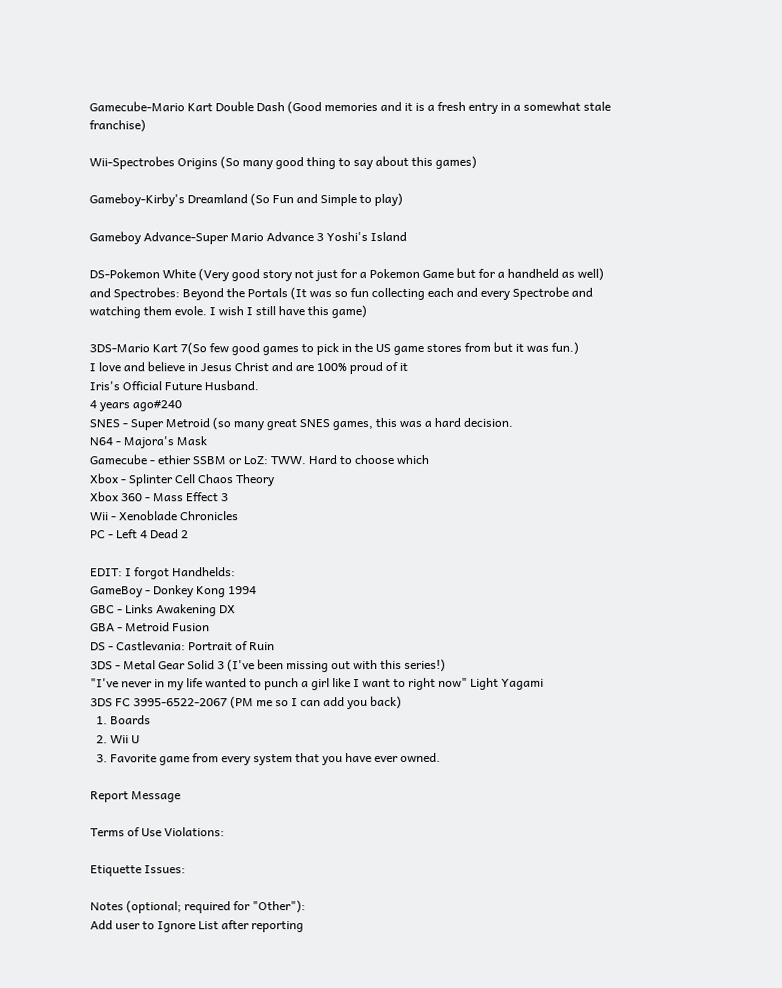Gamecube-Mario Kart Double Dash (Good memories and it is a fresh entry in a somewhat stale franchise)

Wii-Spectrobes Origins (So many good thing to say about this games)

Gameboy-Kirby's Dreamland (So Fun and Simple to play)

Gameboy Advance-Super Mario Advance 3 Yoshi's Island

DS-Pokemon White (Very good story not just for a Pokemon Game but for a handheld as well) and Spectrobes: Beyond the Portals (It was so fun collecting each and every Spectrobe and watching them evole. I wish I still have this game)

3DS-Mario Kart 7(So few good games to pick in the US game stores from but it was fun.)
I love and believe in Jesus Christ and are 100% proud of it
Iris's Official Future Husband.
4 years ago#240
SNES - Super Metroid (so many great SNES games, this was a hard decision.
N64 - Majora's Mask
Gamecube - ethier SSBM or LoZ: TWW. Hard to choose which
Xbox - Splinter Cell Chaos Theory
Xbox 360 - Mass Effect 3
Wii - Xenoblade Chronicles
PC - Left 4 Dead 2

EDIT: I forgot Handhelds:
GameBoy - Donkey Kong 1994
GBC - Links Awakening DX
GBA - Metroid Fusion
DS - Castlevania: Portrait of Ruin
3DS - Metal Gear Solid 3 (I've been missing out with this series!)
"I've never in my life wanted to punch a girl like I want to right now" Light Yagami
3DS FC 3995-6522-2067 (PM me so I can add you back)
  1. Boards
  2. Wii U
  3. Favorite game from every system that you have ever owned.

Report Message

Terms of Use Violations:

Etiquette Issues:

Notes (optional; required for "Other"):
Add user to Ignore List after reporting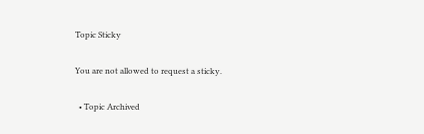Topic Sticky

You are not allowed to request a sticky.

  • Topic Archived